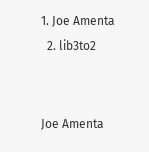1. Joe Amenta
  2. lib3to2


Joe Amenta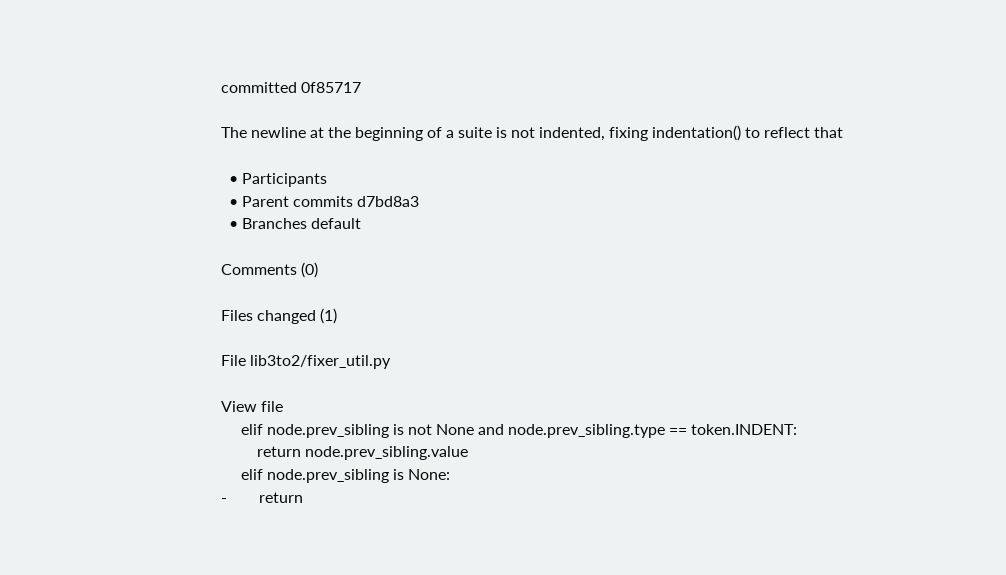committed 0f85717

The newline at the beginning of a suite is not indented, fixing indentation() to reflect that

  • Participants
  • Parent commits d7bd8a3
  • Branches default

Comments (0)

Files changed (1)

File lib3to2/fixer_util.py

View file
     elif node.prev_sibling is not None and node.prev_sibling.type == token.INDENT:
         return node.prev_sibling.value
     elif node.prev_sibling is None:
-        return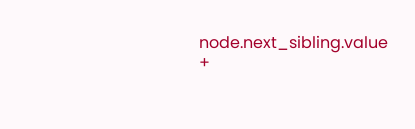node.next_sibling.value
+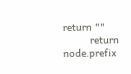return ""
         return node.prefix